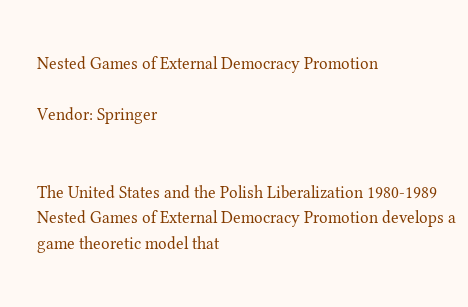Nested Games of External Democracy Promotion

Vendor: Springer


The United States and the Polish Liberalization 1980-1989
Nested Games of External Democracy Promotion develops a game theoretic model that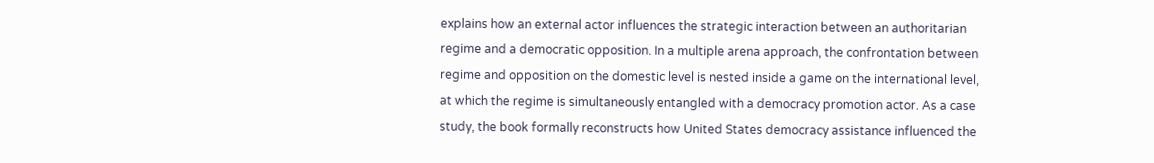explains how an external actor influences the strategic interaction between an authoritarian regime and a democratic opposition. In a multiple arena approach, the confrontation between regime and opposition on the domestic level is nested inside a game on the international level, at which the regime is simultaneously entangled with a democracy promotion actor. As a case study, the book formally reconstructs how United States democracy assistance influenced the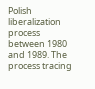Polish liberalization process between 1980 and 1989. The process tracing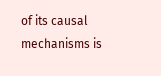of its causal mechanisms is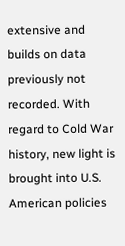extensive and builds on data previously not recorded. With regard to Cold War history, new light is brought into U.S. American policies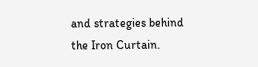and strategies behind the Iron Curtain.